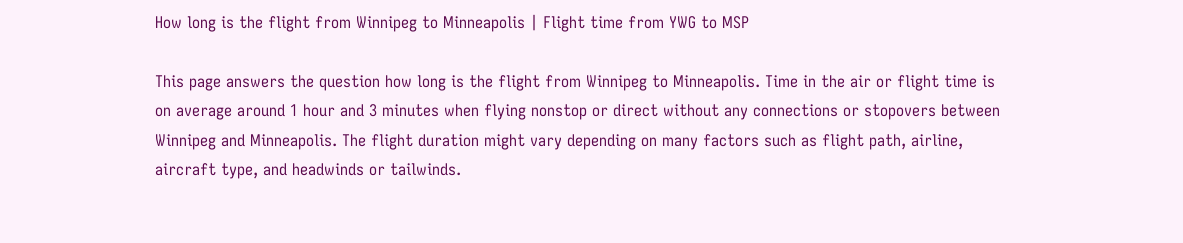How long is the flight from Winnipeg to Minneapolis | Flight time from YWG to MSP

This page answers the question how long is the flight from Winnipeg to Minneapolis. Time in the air or flight time is on average around 1 hour and 3 minutes when flying nonstop or direct without any connections or stopovers between Winnipeg and Minneapolis. The flight duration might vary depending on many factors such as flight path, airline, aircraft type, and headwinds or tailwinds.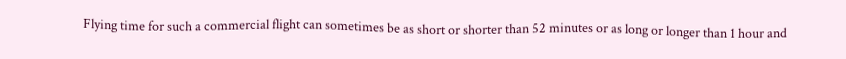Flying time for such a commercial flight can sometimes be as short or shorter than 52 minutes or as long or longer than 1 hour and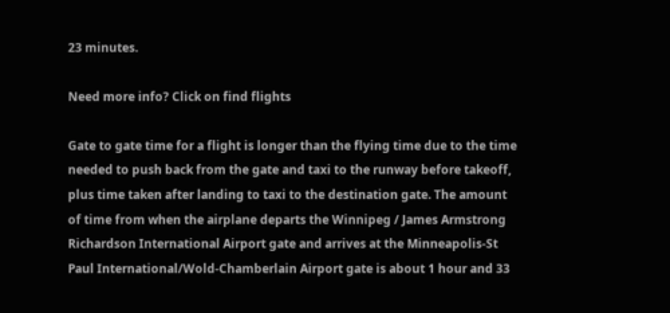23 minutes.

Need more info? Click on find flights

Gate to gate time for a flight is longer than the flying time due to the time needed to push back from the gate and taxi to the runway before takeoff, plus time taken after landing to taxi to the destination gate. The amount of time from when the airplane departs the Winnipeg / James Armstrong Richardson International Airport gate and arrives at the Minneapolis-St Paul International/Wold-Chamberlain Airport gate is about 1 hour and 33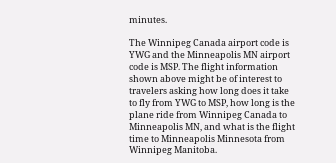minutes.

The Winnipeg Canada airport code is YWG and the Minneapolis MN airport code is MSP. The flight information shown above might be of interest to travelers asking how long does it take to fly from YWG to MSP, how long is the plane ride from Winnipeg Canada to Minneapolis MN, and what is the flight time to Minneapolis Minnesota from Winnipeg Manitoba.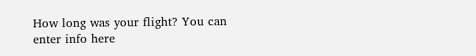How long was your flight? You can enter info here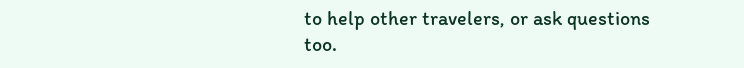to help other travelers, or ask questions too.